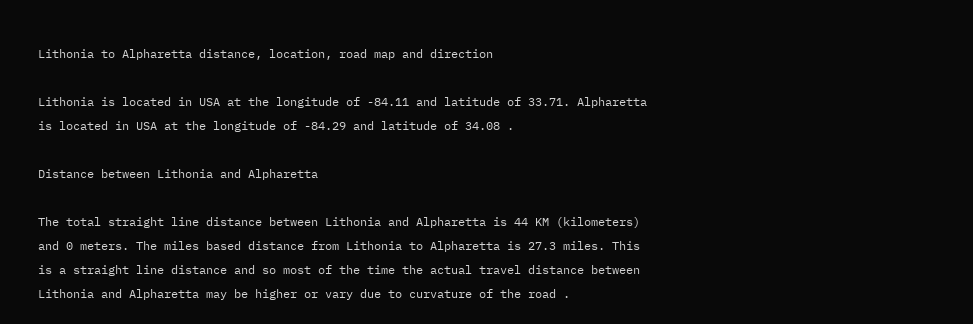Lithonia to Alpharetta distance, location, road map and direction

Lithonia is located in USA at the longitude of -84.11 and latitude of 33.71. Alpharetta is located in USA at the longitude of -84.29 and latitude of 34.08 .

Distance between Lithonia and Alpharetta

The total straight line distance between Lithonia and Alpharetta is 44 KM (kilometers) and 0 meters. The miles based distance from Lithonia to Alpharetta is 27.3 miles. This is a straight line distance and so most of the time the actual travel distance between Lithonia and Alpharetta may be higher or vary due to curvature of the road .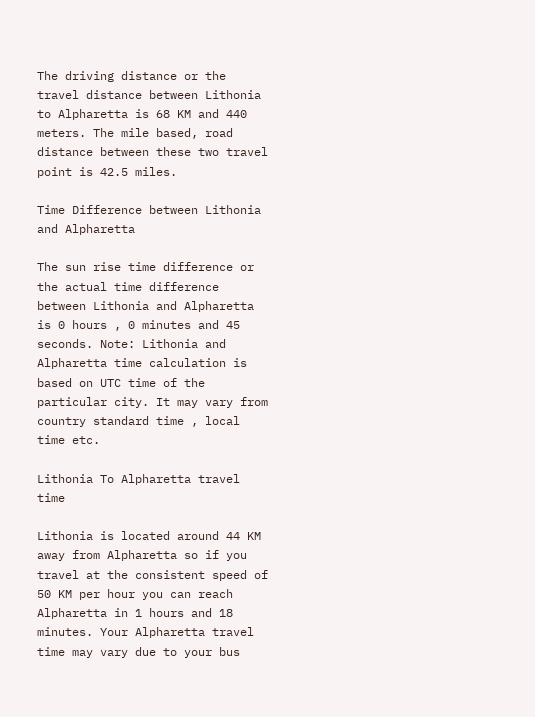The driving distance or the travel distance between Lithonia to Alpharetta is 68 KM and 440 meters. The mile based, road distance between these two travel point is 42.5 miles.

Time Difference between Lithonia and Alpharetta

The sun rise time difference or the actual time difference between Lithonia and Alpharetta is 0 hours , 0 minutes and 45 seconds. Note: Lithonia and Alpharetta time calculation is based on UTC time of the particular city. It may vary from country standard time , local time etc.

Lithonia To Alpharetta travel time

Lithonia is located around 44 KM away from Alpharetta so if you travel at the consistent speed of 50 KM per hour you can reach Alpharetta in 1 hours and 18 minutes. Your Alpharetta travel time may vary due to your bus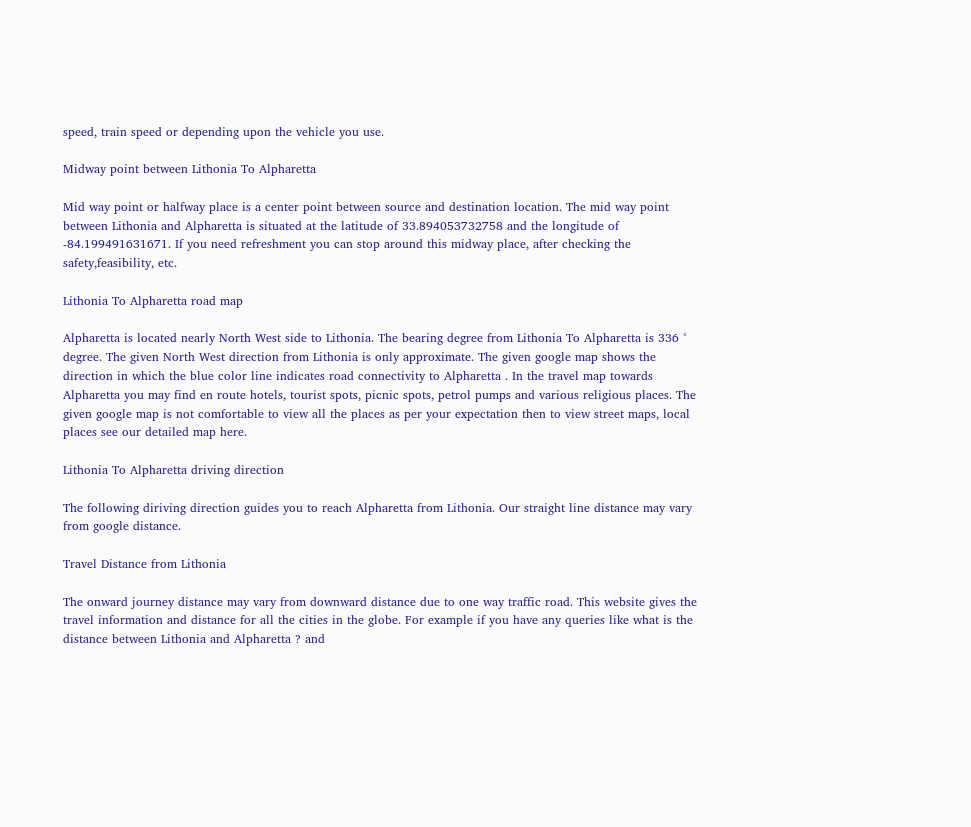speed, train speed or depending upon the vehicle you use.

Midway point between Lithonia To Alpharetta

Mid way point or halfway place is a center point between source and destination location. The mid way point between Lithonia and Alpharetta is situated at the latitude of 33.894053732758 and the longitude of -84.199491631671. If you need refreshment you can stop around this midway place, after checking the safety,feasibility, etc.

Lithonia To Alpharetta road map

Alpharetta is located nearly North West side to Lithonia. The bearing degree from Lithonia To Alpharetta is 336 ° degree. The given North West direction from Lithonia is only approximate. The given google map shows the direction in which the blue color line indicates road connectivity to Alpharetta . In the travel map towards Alpharetta you may find en route hotels, tourist spots, picnic spots, petrol pumps and various religious places. The given google map is not comfortable to view all the places as per your expectation then to view street maps, local places see our detailed map here.

Lithonia To Alpharetta driving direction

The following diriving direction guides you to reach Alpharetta from Lithonia. Our straight line distance may vary from google distance.

Travel Distance from Lithonia

The onward journey distance may vary from downward distance due to one way traffic road. This website gives the travel information and distance for all the cities in the globe. For example if you have any queries like what is the distance between Lithonia and Alpharetta ? and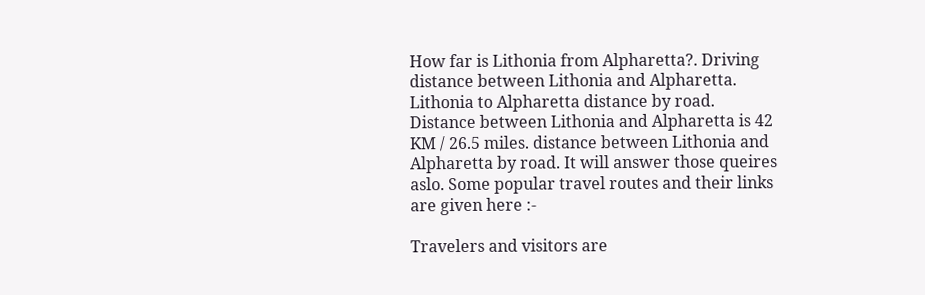How far is Lithonia from Alpharetta?. Driving distance between Lithonia and Alpharetta. Lithonia to Alpharetta distance by road. Distance between Lithonia and Alpharetta is 42 KM / 26.5 miles. distance between Lithonia and Alpharetta by road. It will answer those queires aslo. Some popular travel routes and their links are given here :-

Travelers and visitors are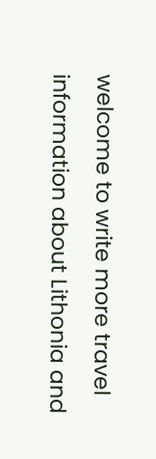welcome to write more travel information about Lithonia and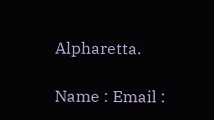Alpharetta.

Name : Email :